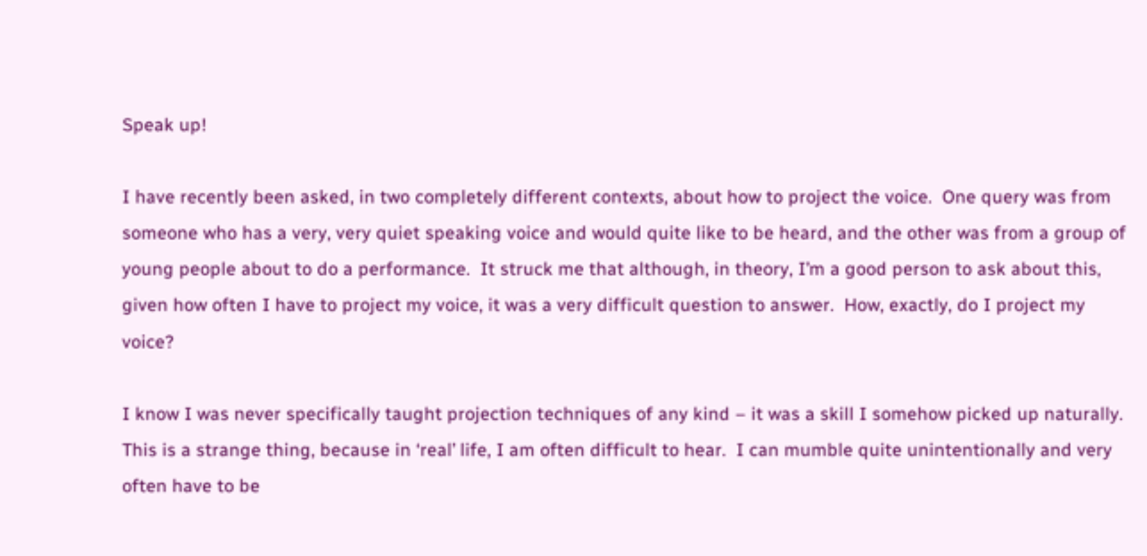Speak up!

I have recently been asked, in two completely different contexts, about how to project the voice.  One query was from someone who has a very, very quiet speaking voice and would quite like to be heard, and the other was from a group of young people about to do a performance.  It struck me that although, in theory, I’m a good person to ask about this, given how often I have to project my voice, it was a very difficult question to answer.  How, exactly, do I project my voice?

I know I was never specifically taught projection techniques of any kind – it was a skill I somehow picked up naturally.  This is a strange thing, because in ‘real’ life, I am often difficult to hear.  I can mumble quite unintentionally and very often have to be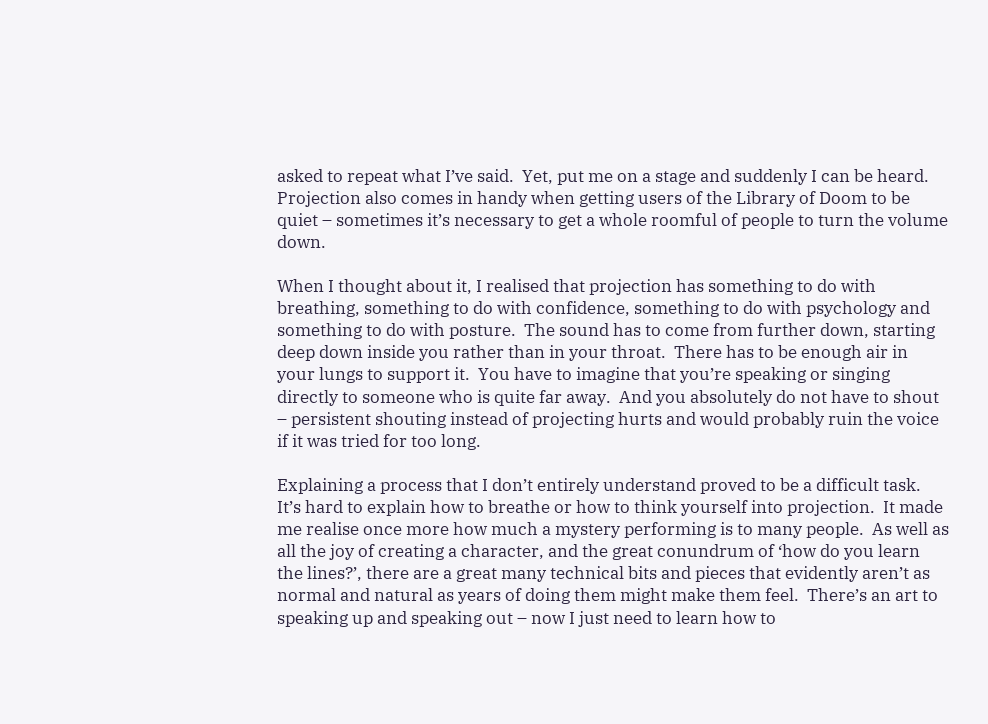asked to repeat what I’ve said.  Yet, put me on a stage and suddenly I can be heard.  Projection also comes in handy when getting users of the Library of Doom to be quiet – sometimes it’s necessary to get a whole roomful of people to turn the volume down.

When I thought about it, I realised that projection has something to do with breathing, something to do with confidence, something to do with psychology and something to do with posture.  The sound has to come from further down, starting deep down inside you rather than in your throat.  There has to be enough air in your lungs to support it.  You have to imagine that you’re speaking or singing directly to someone who is quite far away.  And you absolutely do not have to shout – persistent shouting instead of projecting hurts and would probably ruin the voice if it was tried for too long.

Explaining a process that I don’t entirely understand proved to be a difficult task.  It’s hard to explain how to breathe or how to think yourself into projection.  It made me realise once more how much a mystery performing is to many people.  As well as all the joy of creating a character, and the great conundrum of ‘how do you learn the lines?’, there are a great many technical bits and pieces that evidently aren’t as normal and natural as years of doing them might make them feel.  There’s an art to speaking up and speaking out – now I just need to learn how to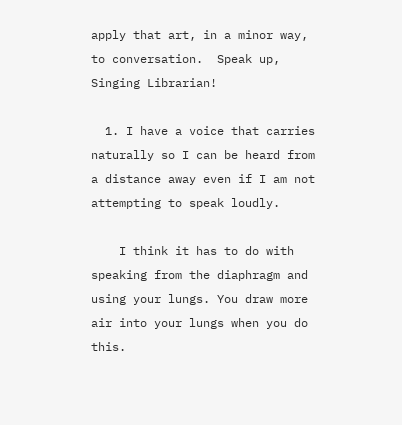apply that art, in a minor way, to conversation.  Speak up, Singing Librarian!

  1. I have a voice that carries naturally so I can be heard from a distance away even if I am not attempting to speak loudly.

    I think it has to do with speaking from the diaphragm and using your lungs. You draw more air into your lungs when you do this.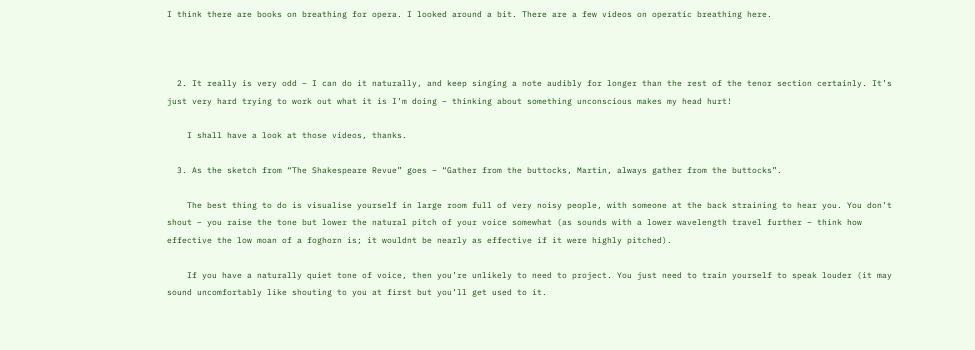I think there are books on breathing for opera. I looked around a bit. There are a few videos on operatic breathing here.



  2. It really is very odd – I can do it naturally, and keep singing a note audibly for longer than the rest of the tenor section certainly. It’s just very hard trying to work out what it is I’m doing – thinking about something unconscious makes my head hurt!

    I shall have a look at those videos, thanks.

  3. As the sketch from “The Shakespeare Revue” goes – “Gather from the buttocks, Martin, always gather from the buttocks”.

    The best thing to do is visualise yourself in large room full of very noisy people, with someone at the back straining to hear you. You don’t shout – you raise the tone but lower the natural pitch of your voice somewhat (as sounds with a lower wavelength travel further – think how effective the low moan of a foghorn is; it wouldnt be nearly as effective if it were highly pitched).

    If you have a naturally quiet tone of voice, then you’re unlikely to need to project. You just need to train yourself to speak louder (it may sound uncomfortably like shouting to you at first but you’ll get used to it.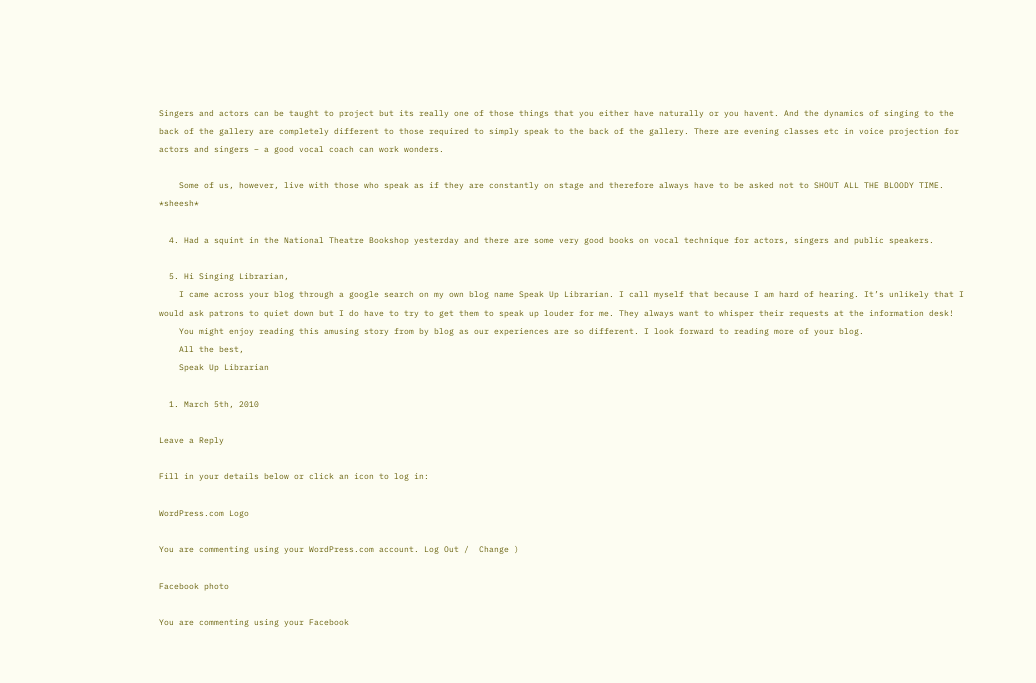Singers and actors can be taught to project but its really one of those things that you either have naturally or you havent. And the dynamics of singing to the back of the gallery are completely different to those required to simply speak to the back of the gallery. There are evening classes etc in voice projection for actors and singers – a good vocal coach can work wonders.

    Some of us, however, live with those who speak as if they are constantly on stage and therefore always have to be asked not to SHOUT ALL THE BLOODY TIME. *sheesh*

  4. Had a squint in the National Theatre Bookshop yesterday and there are some very good books on vocal technique for actors, singers and public speakers.

  5. Hi Singing Librarian,
    I came across your blog through a google search on my own blog name Speak Up Librarian. I call myself that because I am hard of hearing. It’s unlikely that I would ask patrons to quiet down but I do have to try to get them to speak up louder for me. They always want to whisper their requests at the information desk!
    You might enjoy reading this amusing story from by blog as our experiences are so different. I look forward to reading more of your blog.
    All the best,
    Speak Up Librarian

  1. March 5th, 2010

Leave a Reply

Fill in your details below or click an icon to log in:

WordPress.com Logo

You are commenting using your WordPress.com account. Log Out /  Change )

Facebook photo

You are commenting using your Facebook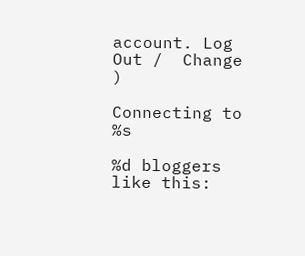account. Log Out /  Change )

Connecting to %s

%d bloggers like this: